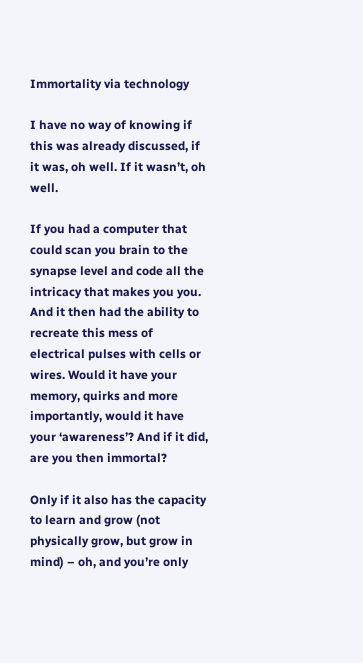Immortality via technology

I have no way of knowing if this was already discussed, if it was, oh well. If it wasn’t, oh well.

If you had a computer that could scan you brain to the synapse level and code all the intricacy that makes you you. And it then had the ability to recreate this mess of electrical pulses with cells or wires. Would it have your memory, quirks and more importantly, would it have your ‘awareness’? And if it did, are you then immortal?

Only if it also has the capacity to learn and grow (not physically grow, but grow in mind) – oh, and you’re only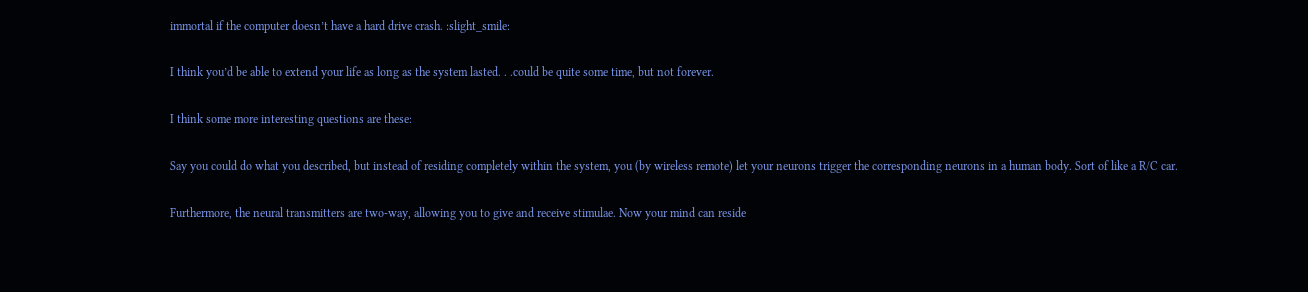immortal if the computer doesn’t have a hard drive crash. :slight_smile:

I think you’d be able to extend your life as long as the system lasted. . .could be quite some time, but not forever.

I think some more interesting questions are these:

Say you could do what you described, but instead of residing completely within the system, you (by wireless remote) let your neurons trigger the corresponding neurons in a human body. Sort of like a R/C car.

Furthermore, the neural transmitters are two-way, allowing you to give and receive stimulae. Now your mind can reside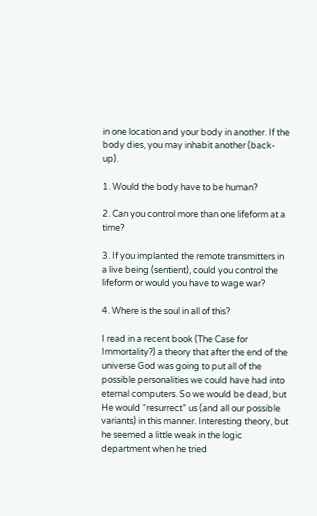in one location and your body in another. If the body dies, you may inhabit another (back-up).

1. Would the body have to be human?

2. Can you control more than one lifeform at a time?

3. If you implanted the remote transmitters in a live being (sentient), could you control the lifeform or would you have to wage war?

4. Where is the soul in all of this?

I read in a recent book (The Case for Immortality?) a theory that after the end of the universe God was going to put all of the possible personalities we could have had into eternal computers. So we would be dead, but He would “resurrect” us (and all our possible variants) in this manner. Interesting theory, but he seemed a little weak in the logic department when he tried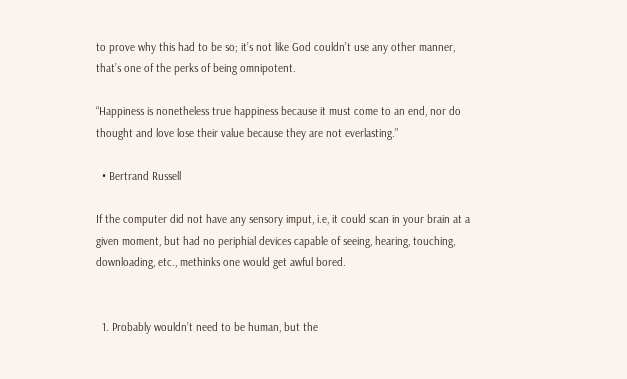to prove why this had to be so; it’s not like God couldn’t use any other manner, that’s one of the perks of being omnipotent.

“Happiness is nonetheless true happiness because it must come to an end, nor do thought and love lose their value because they are not everlasting.”

  • Bertrand Russell

If the computer did not have any sensory imput, i.e, it could scan in your brain at a given moment, but had no periphial devices capable of seeing, hearing, touching, downloading, etc., methinks one would get awful bored.


  1. Probably wouldn’t need to be human, but the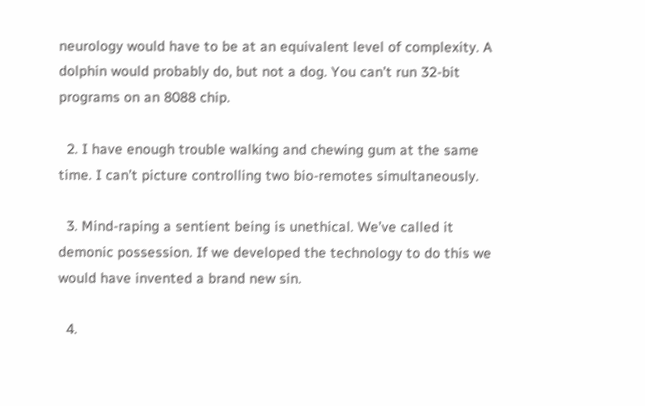neurology would have to be at an equivalent level of complexity. A dolphin would probably do, but not a dog. You can’t run 32-bit programs on an 8088 chip.

  2. I have enough trouble walking and chewing gum at the same time. I can’t picture controlling two bio-remotes simultaneously.

  3. Mind-raping a sentient being is unethical. We’ve called it demonic possession. If we developed the technology to do this we would have invented a brand new sin.

  4.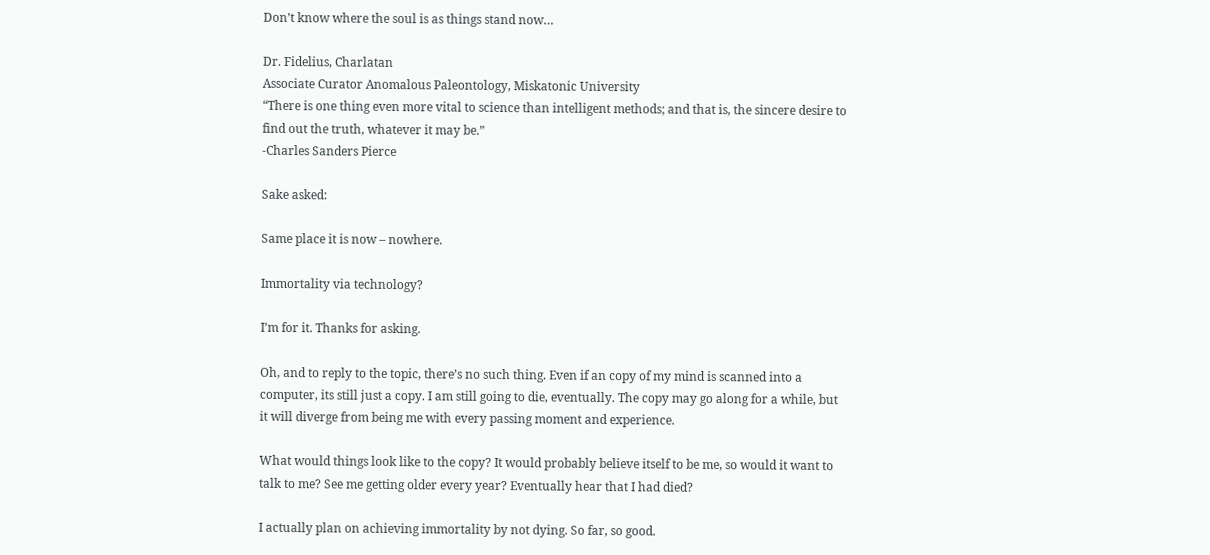Don’t know where the soul is as things stand now…

Dr. Fidelius, Charlatan
Associate Curator Anomalous Paleontology, Miskatonic University
“There is one thing even more vital to science than intelligent methods; and that is, the sincere desire to find out the truth, whatever it may be.”
-Charles Sanders Pierce

Sake asked:

Same place it is now – nowhere.

Immortality via technology?

I’m for it. Thanks for asking.

Oh, and to reply to the topic, there’s no such thing. Even if an copy of my mind is scanned into a computer, its still just a copy. I am still going to die, eventually. The copy may go along for a while, but it will diverge from being me with every passing moment and experience.

What would things look like to the copy? It would probably believe itself to be me, so would it want to talk to me? See me getting older every year? Eventually hear that I had died?

I actually plan on achieving immortality by not dying. So far, so good.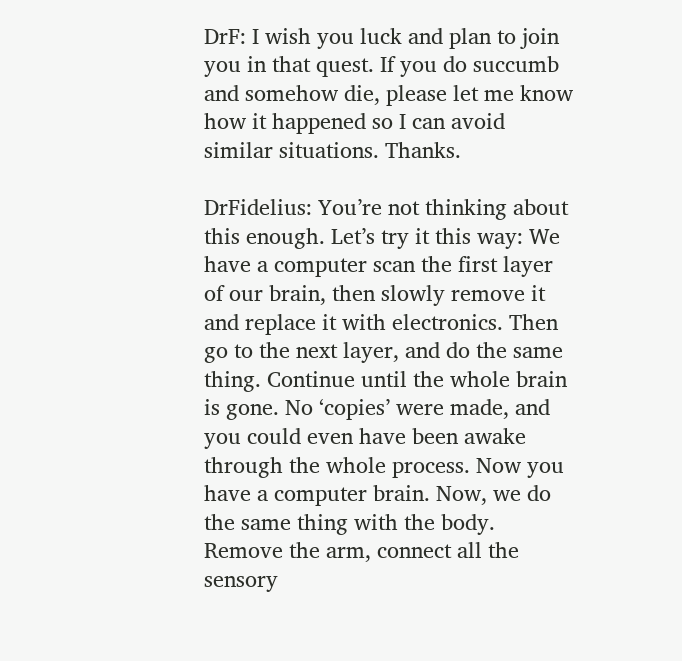DrF: I wish you luck and plan to join you in that quest. If you do succumb and somehow die, please let me know how it happened so I can avoid similar situations. Thanks.

DrFidelius: You’re not thinking about this enough. Let’s try it this way: We have a computer scan the first layer of our brain, then slowly remove it and replace it with electronics. Then go to the next layer, and do the same thing. Continue until the whole brain is gone. No ‘copies’ were made, and you could even have been awake through the whole process. Now you have a computer brain. Now, we do the same thing with the body. Remove the arm, connect all the sensory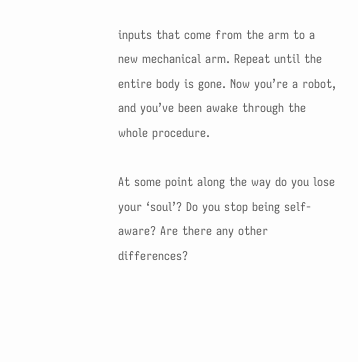inputs that come from the arm to a new mechanical arm. Repeat until the entire body is gone. Now you’re a robot, and you’ve been awake through the whole procedure.

At some point along the way do you lose your ‘soul’? Do you stop being self-aware? Are there any other differences?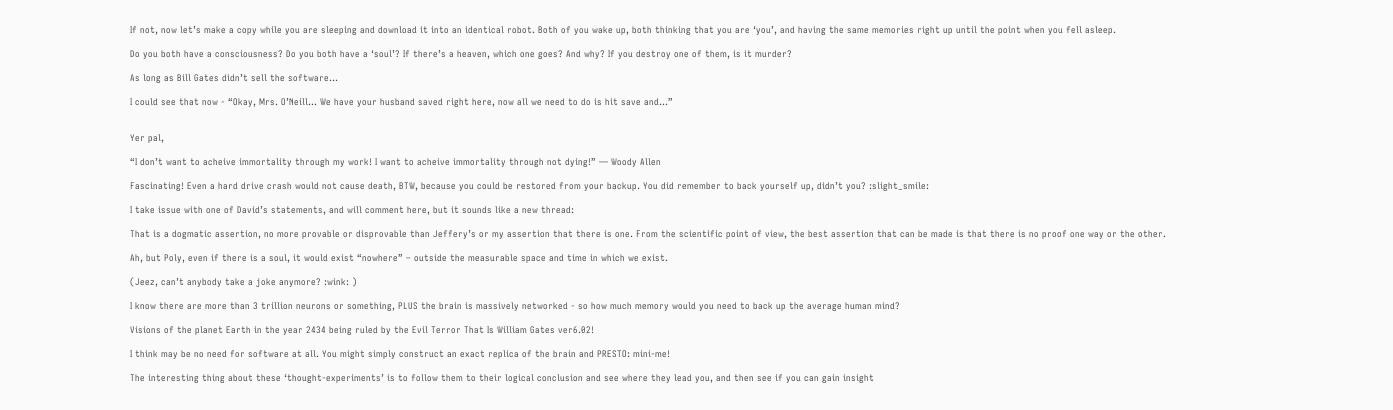If not, now let’s make a copy while you are sleeping and download it into an identical robot. Both of you wake up, both thinking that you are ‘you’, and having the same memories right up until the point when you fell asleep.

Do you both have a consciousness? Do you both have a ‘soul’? If there’s a heaven, which one goes? And why? If you destroy one of them, is it murder?

As long as Bill Gates didn’t sell the software…

I could see that now - “Okay, Mrs. O’Neill… We have your husband saved right here, now all we need to do is hit save and…”


Yer pal,

“I don’t want to acheive immortality through my work! I want to acheive immortality through not dying!” — Woody Allen

Fascinating! Even a hard drive crash would not cause death, BTW, because you could be restored from your backup. You did remember to back yourself up, didn’t you? :slight_smile:

I take issue with one of David’s statements, and will comment here, but it sounds like a new thread:

That is a dogmatic assertion, no more provable or disprovable than Jeffery’s or my assertion that there is one. From the scientific point of view, the best assertion that can be made is that there is no proof one way or the other.

Ah, but Poly, even if there is a soul, it would exist “nowhere” – outside the measurable space and time in which we exist.

(Jeez, can’t anybody take a joke anymore? :wink: )

I know there are more than 3 trillion neurons or something, PLUS the brain is massively networked - so how much memory would you need to back up the average human mind?

Visions of the planet Earth in the year 2434 being ruled by the Evil Terror That Is William Gates ver6.02!

I think may be no need for software at all. You might simply construct an exact replica of the brain and PRESTO: mini-me!

The interesting thing about these ‘thought-experiments’ is to follow them to their logical conclusion and see where they lead you, and then see if you can gain insight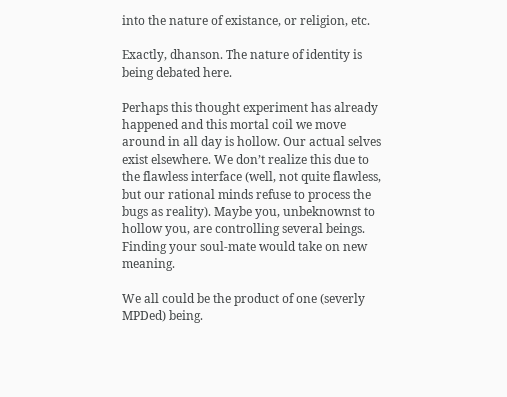into the nature of existance, or religion, etc.

Exactly, dhanson. The nature of identity is being debated here.

Perhaps this thought experiment has already happened and this mortal coil we move around in all day is hollow. Our actual selves exist elsewhere. We don’t realize this due to the flawless interface (well, not quite flawless, but our rational minds refuse to process the bugs as reality). Maybe you, unbeknownst to hollow you, are controlling several beings. Finding your soul-mate would take on new meaning.

We all could be the product of one (severly MPDed) being.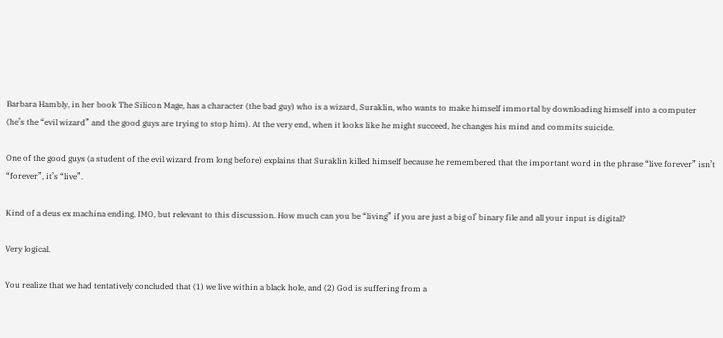Barbara Hambly, in her book The Silicon Mage, has a character (the bad guy) who is a wizard, Suraklin, who wants to make himself immortal by downloading himself into a computer (he’s the “evil wizard” and the good guys are trying to stop him). At the very end, when it looks like he might succeed, he changes his mind and commits suicide.

One of the good guys (a student of the evil wizard from long before) explains that Suraklin killed himself because he remembered that the important word in the phrase “live forever” isn’t “forever”, it’s “live”.

Kind of a deus ex machina ending, IMO, but relevant to this discussion. How much can you be “living” if you are just a big ol’ binary file and all your input is digital?

Very logical.

You realize that we had tentatively concluded that (1) we live within a black hole, and (2) God is suffering from a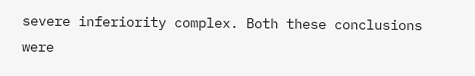severe inferiority complex. Both these conclusions were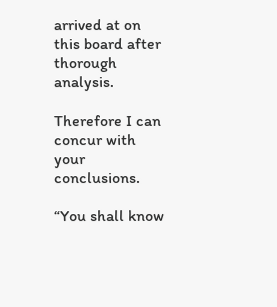arrived at on this board after thorough analysis.

Therefore I can concur with your conclusions.

“You shall know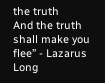the truth
And the truth shall make you flee” - Lazarus Long